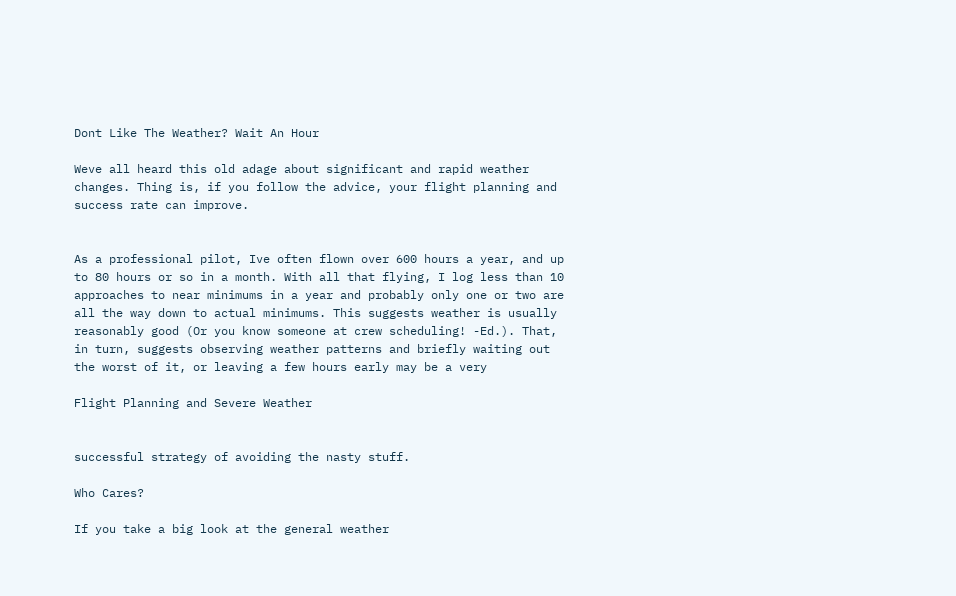Dont Like The Weather? Wait An Hour

Weve all heard this old adage about significant and rapid weather changes. Thing is, if you follow the advice, your flight planning and success rate can improve.


As a professional pilot, Ive often flown over 600 hours a year, and up to 80 hours or so in a month. With all that flying, I log less than 10 approaches to near minimums in a year and probably only one or two are all the way down to actual minimums. This suggests weather is usually reasonably good (Or you know someone at crew scheduling! -Ed.). That, in turn, suggests observing weather patterns and briefly waiting out the worst of it, or leaving a few hours early may be a very

Flight Planning and Severe Weather


successful strategy of avoiding the nasty stuff.

Who Cares?

If you take a big look at the general weather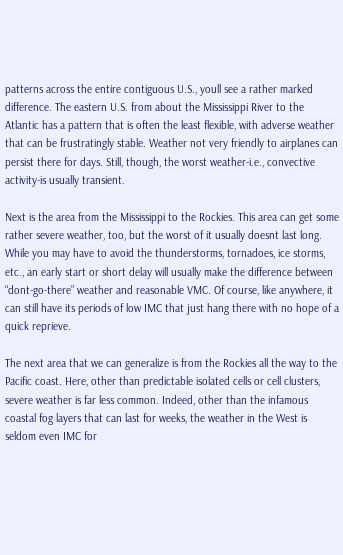patterns across the entire contiguous U.S., youll see a rather marked difference. The eastern U.S. from about the Mississippi River to the Atlantic has a pattern that is often the least flexible, with adverse weather that can be frustratingly stable. Weather not very friendly to airplanes can persist there for days. Still, though, the worst weather-i.e., convective activity-is usually transient.

Next is the area from the Mississippi to the Rockies. This area can get some rather severe weather, too, but the worst of it usually doesnt last long. While you may have to avoid the thunderstorms, tornadoes, ice storms, etc., an early start or short delay will usually make the difference between “dont-go-there” weather and reasonable VMC. Of course, like anywhere, it can still have its periods of low IMC that just hang there with no hope of a quick reprieve.

The next area that we can generalize is from the Rockies all the way to the Pacific coast. Here, other than predictable isolated cells or cell clusters, severe weather is far less common. Indeed, other than the infamous coastal fog layers that can last for weeks, the weather in the West is seldom even IMC for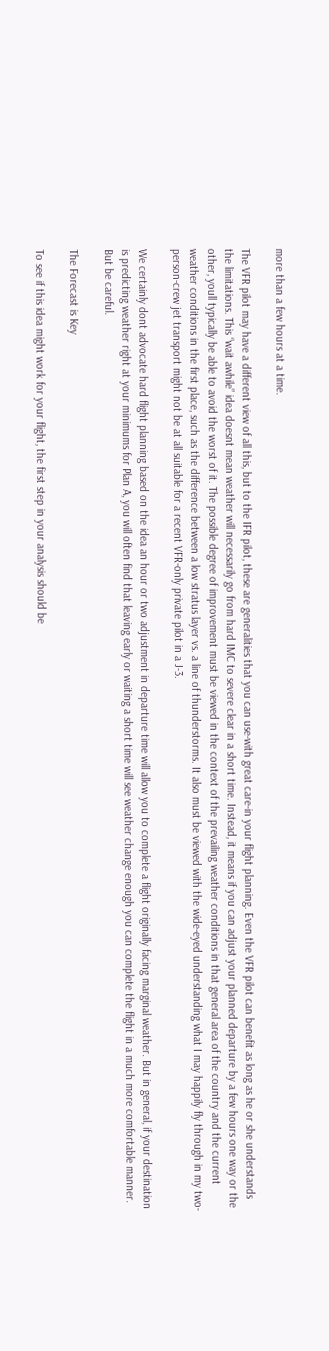more than a few hours at a time.

The VFR pilot may have a different view of all this, but to the IFR pilot, these are generalities that you can use-with great care-in your flight planning. Even the VFR pilot can benefit as long as he or she understands the limitations. This “wait awhile” idea doesnt mean weather will necessarily go from hard IMC to severe clear in a short time. Instead, it means if you can adjust your planned departure by a few hours one way or the other, youll typically be able to avoid the worst of it. The possible degree of improvement must be viewed in the context of the prevailing weather conditions in that general area of the country and the current weather conditions in the first place, such as the difference between a low stratus layer vs. a line of thunderstorms. It also must be viewed with the wide-eyed understanding what I may happily fly through in my two-person-crew jet transport might not be at all suitable for a recent VFR-only private pilot in a J-3.

We certainly dont advocate hard flight planning based on the idea an hour or two adjustment in departure time will allow you to complete a flight originally facing marginal weather. But in general, if your destination is predicting weather right at your minimums for Plan A, you will often find that leaving early or waiting a short time will see weather change enough you can complete the flight in a much more comfortable manner. But be careful.

The Forecast is Key

To see if this idea might work for your flight, the first step in your analysis should be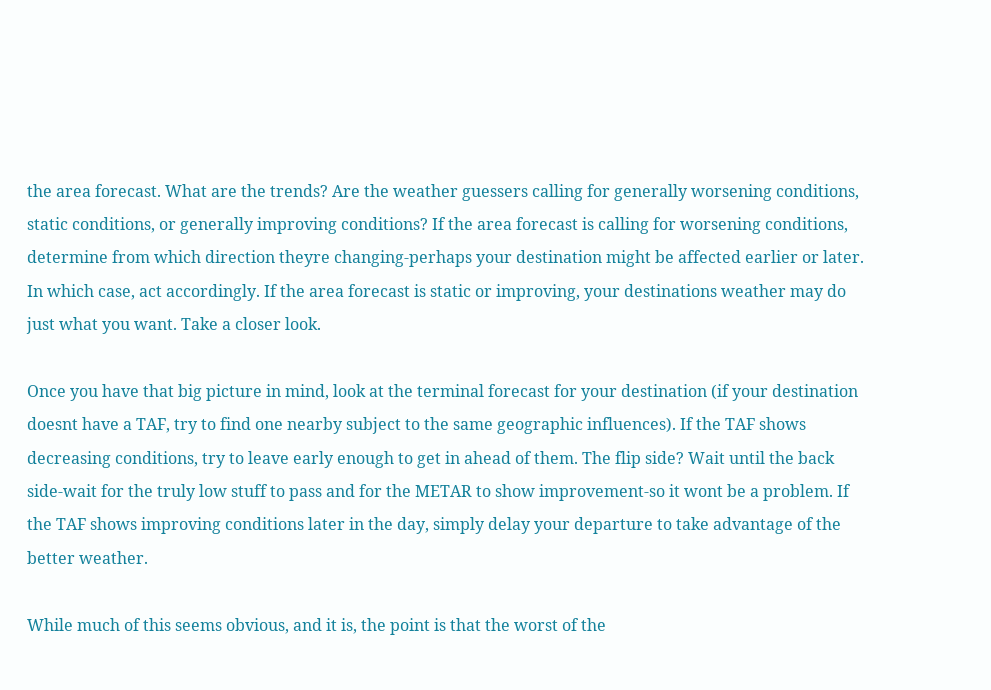the area forecast. What are the trends? Are the weather guessers calling for generally worsening conditions, static conditions, or generally improving conditions? If the area forecast is calling for worsening conditions, determine from which direction theyre changing-perhaps your destination might be affected earlier or later. In which case, act accordingly. If the area forecast is static or improving, your destinations weather may do just what you want. Take a closer look.

Once you have that big picture in mind, look at the terminal forecast for your destination (if your destination doesnt have a TAF, try to find one nearby subject to the same geographic influences). If the TAF shows decreasing conditions, try to leave early enough to get in ahead of them. The flip side? Wait until the back side-wait for the truly low stuff to pass and for the METAR to show improvement-so it wont be a problem. If the TAF shows improving conditions later in the day, simply delay your departure to take advantage of the better weather.

While much of this seems obvious, and it is, the point is that the worst of the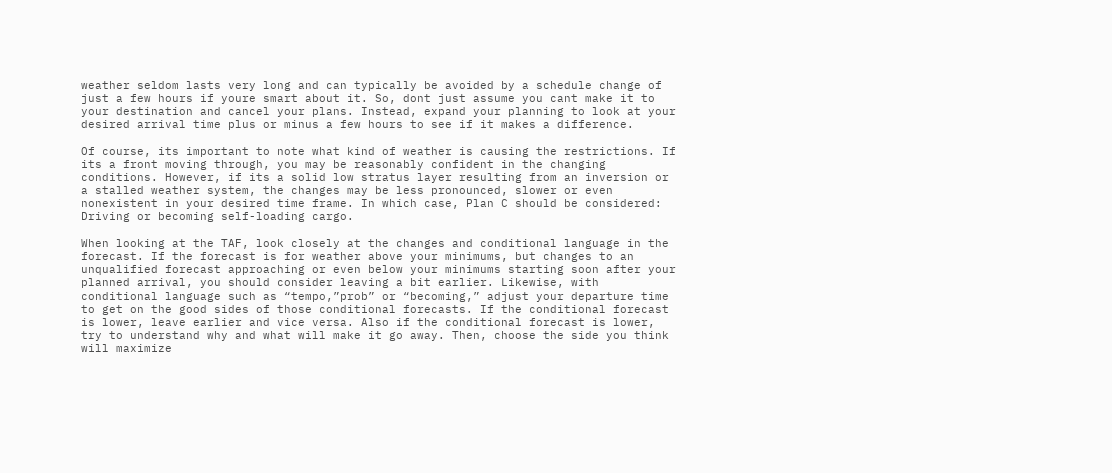weather seldom lasts very long and can typically be avoided by a schedule change of just a few hours if youre smart about it. So, dont just assume you cant make it to your destination and cancel your plans. Instead, expand your planning to look at your desired arrival time plus or minus a few hours to see if it makes a difference.

Of course, its important to note what kind of weather is causing the restrictions. If its a front moving through, you may be reasonably confident in the changing conditions. However, if its a solid low stratus layer resulting from an inversion or a stalled weather system, the changes may be less pronounced, slower or even nonexistent in your desired time frame. In which case, Plan C should be considered: Driving or becoming self-loading cargo.

When looking at the TAF, look closely at the changes and conditional language in the forecast. If the forecast is for weather above your minimums, but changes to an unqualified forecast approaching or even below your minimums starting soon after your planned arrival, you should consider leaving a bit earlier. Likewise, with conditional language such as “tempo,”prob” or “becoming,” adjust your departure time to get on the good sides of those conditional forecasts. If the conditional forecast is lower, leave earlier and vice versa. Also if the conditional forecast is lower, try to understand why and what will make it go away. Then, choose the side you think will maximize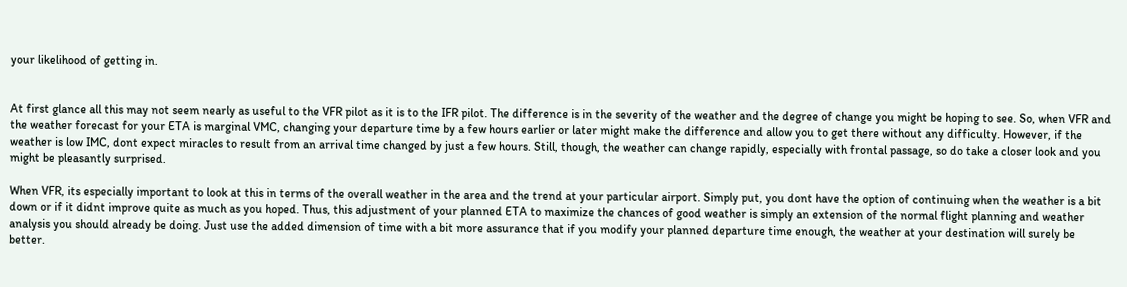your likelihood of getting in.


At first glance all this may not seem nearly as useful to the VFR pilot as it is to the IFR pilot. The difference is in the severity of the weather and the degree of change you might be hoping to see. So, when VFR and the weather forecast for your ETA is marginal VMC, changing your departure time by a few hours earlier or later might make the difference and allow you to get there without any difficulty. However, if the weather is low IMC, dont expect miracles to result from an arrival time changed by just a few hours. Still, though, the weather can change rapidly, especially with frontal passage, so do take a closer look and you might be pleasantly surprised.

When VFR, its especially important to look at this in terms of the overall weather in the area and the trend at your particular airport. Simply put, you dont have the option of continuing when the weather is a bit down or if it didnt improve quite as much as you hoped. Thus, this adjustment of your planned ETA to maximize the chances of good weather is simply an extension of the normal flight planning and weather analysis you should already be doing. Just use the added dimension of time with a bit more assurance that if you modify your planned departure time enough, the weather at your destination will surely be better.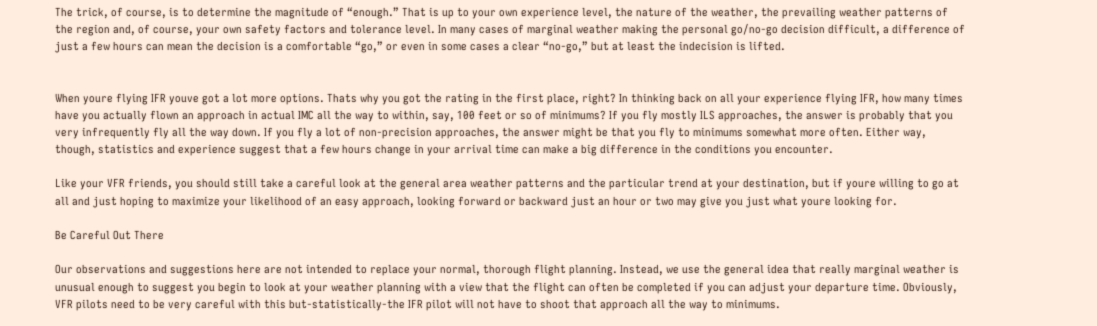The trick, of course, is to determine the magnitude of “enough.” That is up to your own experience level, the nature of the weather, the prevailing weather patterns of the region and, of course, your own safety factors and tolerance level. In many cases of marginal weather making the personal go/no-go decision difficult, a difference of just a few hours can mean the decision is a comfortable “go,” or even in some cases a clear “no-go,” but at least the indecision is lifted.


When youre flying IFR youve got a lot more options. Thats why you got the rating in the first place, right? In thinking back on all your experience flying IFR, how many times have you actually flown an approach in actual IMC all the way to within, say, 100 feet or so of minimums? If you fly mostly ILS approaches, the answer is probably that you very infrequently fly all the way down. If you fly a lot of non-precision approaches, the answer might be that you fly to minimums somewhat more often. Either way, though, statistics and experience suggest that a few hours change in your arrival time can make a big difference in the conditions you encounter.

Like your VFR friends, you should still take a careful look at the general area weather patterns and the particular trend at your destination, but if youre willing to go at all and just hoping to maximize your likelihood of an easy approach, looking forward or backward just an hour or two may give you just what youre looking for.

Be Careful Out There

Our observations and suggestions here are not intended to replace your normal, thorough flight planning. Instead, we use the general idea that really marginal weather is unusual enough to suggest you begin to look at your weather planning with a view that the flight can often be completed if you can adjust your departure time. Obviously, VFR pilots need to be very careful with this but-statistically-the IFR pilot will not have to shoot that approach all the way to minimums.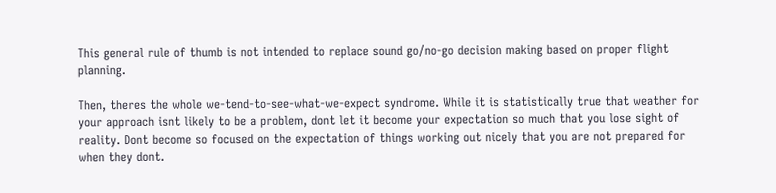This general rule of thumb is not intended to replace sound go/no-go decision making based on proper flight planning.

Then, theres the whole we-tend-to-see-what-we-expect syndrome. While it is statistically true that weather for your approach isnt likely to be a problem, dont let it become your expectation so much that you lose sight of reality. Dont become so focused on the expectation of things working out nicely that you are not prepared for when they dont.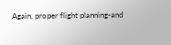Again, proper flight planning-and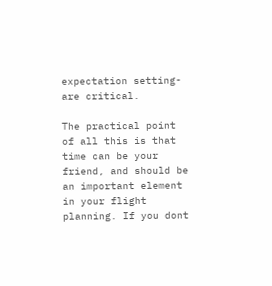expectation setting-are critical.

The practical point of all this is that time can be your friend, and should be an important element in your flight planning. If you dont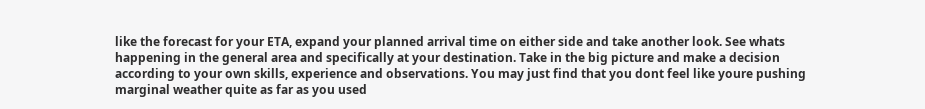like the forecast for your ETA, expand your planned arrival time on either side and take another look. See whats happening in the general area and specifically at your destination. Take in the big picture and make a decision according to your own skills, experience and observations. You may just find that you dont feel like youre pushing marginal weather quite as far as you used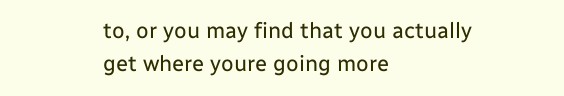to, or you may find that you actually get where youre going more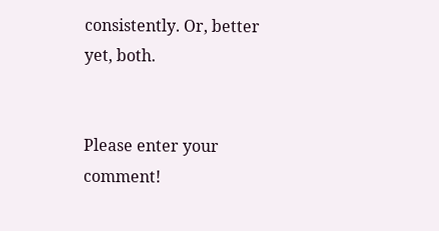consistently. Or, better yet, both.


Please enter your comment!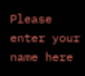Please enter your name here